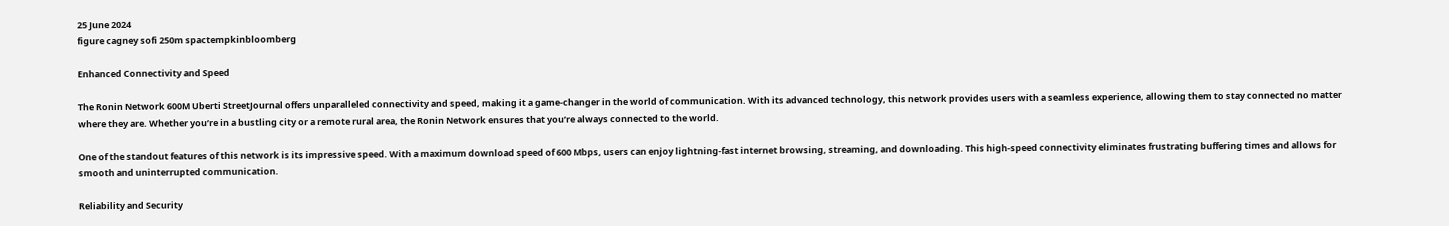25 June 2024
figure cagney sofi 250m spactempkinbloomberg

Enhanced Connectivity and Speed

The Ronin Network 600M Uberti StreetJournal offers unparalleled connectivity and speed, making it a game-changer in the world of communication. With its advanced technology, this network provides users with a seamless experience, allowing them to stay connected no matter where they are. Whether you’re in a bustling city or a remote rural area, the Ronin Network ensures that you’re always connected to the world.

One of the standout features of this network is its impressive speed. With a maximum download speed of 600 Mbps, users can enjoy lightning-fast internet browsing, streaming, and downloading. This high-speed connectivity eliminates frustrating buffering times and allows for smooth and uninterrupted communication.

Reliability and Security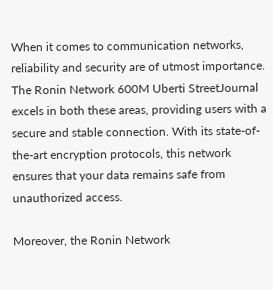When it comes to communication networks, reliability and security are of utmost importance. The Ronin Network 600M Uberti StreetJournal excels in both these areas, providing users with a secure and stable connection. With its state-of-the-art encryption protocols, this network ensures that your data remains safe from unauthorized access.

Moreover, the Ronin Network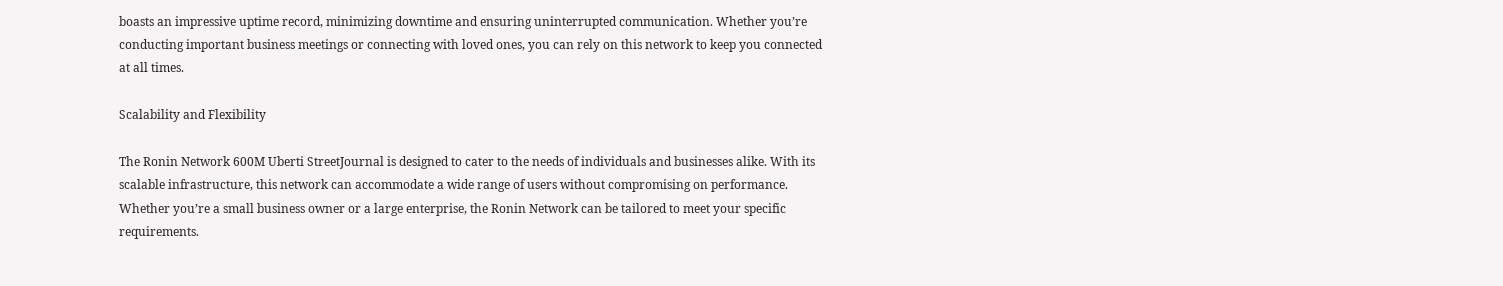boasts an impressive uptime record, minimizing downtime and ensuring uninterrupted communication. Whether you’re conducting important business meetings or connecting with loved ones, you can rely on this network to keep you connected at all times.

Scalability and Flexibility

The Ronin Network 600M Uberti StreetJournal is designed to cater to the needs of individuals and businesses alike. With its scalable infrastructure, this network can accommodate a wide range of users without compromising on performance. Whether you’re a small business owner or a large enterprise, the Ronin Network can be tailored to meet your specific requirements.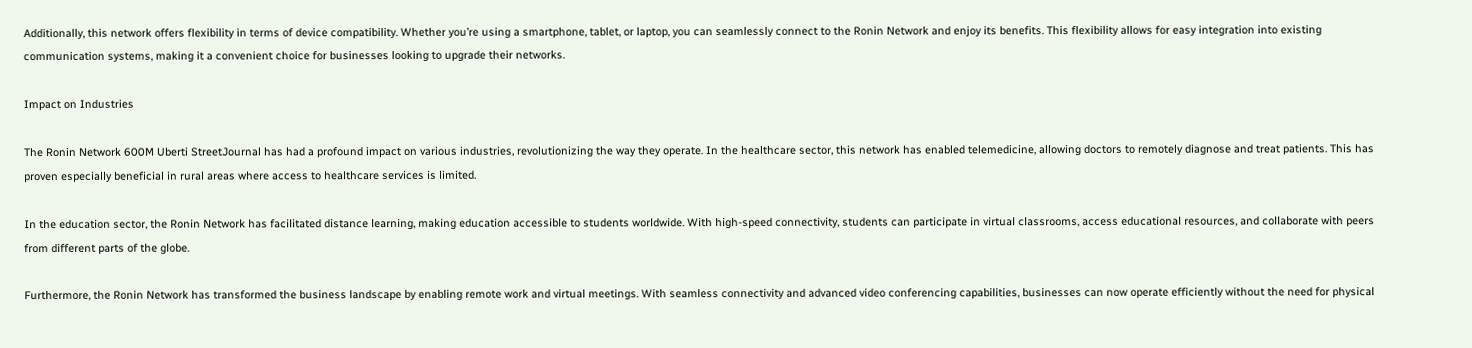Additionally, this network offers flexibility in terms of device compatibility. Whether you’re using a smartphone, tablet, or laptop, you can seamlessly connect to the Ronin Network and enjoy its benefits. This flexibility allows for easy integration into existing communication systems, making it a convenient choice for businesses looking to upgrade their networks.

Impact on Industries

The Ronin Network 600M Uberti StreetJournal has had a profound impact on various industries, revolutionizing the way they operate. In the healthcare sector, this network has enabled telemedicine, allowing doctors to remotely diagnose and treat patients. This has proven especially beneficial in rural areas where access to healthcare services is limited.

In the education sector, the Ronin Network has facilitated distance learning, making education accessible to students worldwide. With high-speed connectivity, students can participate in virtual classrooms, access educational resources, and collaborate with peers from different parts of the globe.

Furthermore, the Ronin Network has transformed the business landscape by enabling remote work and virtual meetings. With seamless connectivity and advanced video conferencing capabilities, businesses can now operate efficiently without the need for physical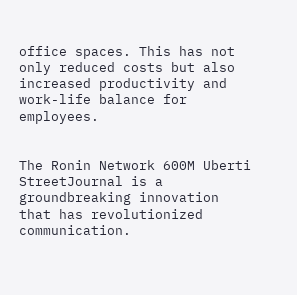office spaces. This has not only reduced costs but also increased productivity and work-life balance for employees.


The Ronin Network 600M Uberti StreetJournal is a groundbreaking innovation that has revolutionized communication.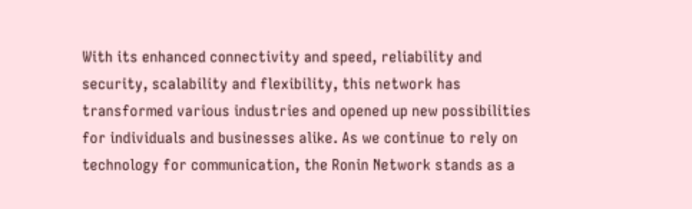With its enhanced connectivity and speed, reliability and security, scalability and flexibility, this network has transformed various industries and opened up new possibilities for individuals and businesses alike. As we continue to rely on technology for communication, the Ronin Network stands as a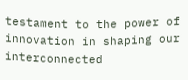testament to the power of innovation in shaping our interconnected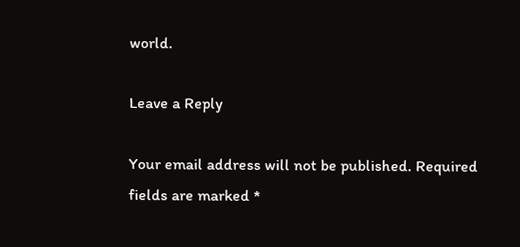world.

Leave a Reply

Your email address will not be published. Required fields are marked *